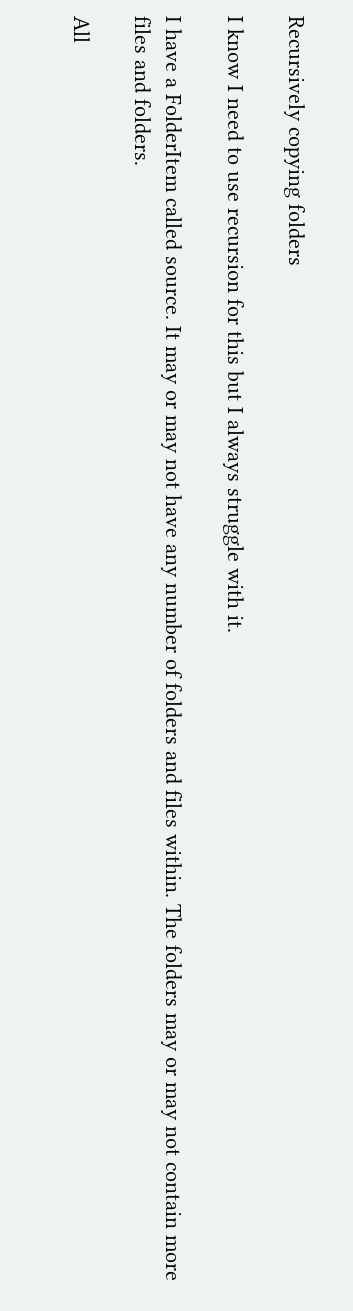Recursively copying folders

I know I need to use recursion for this but I always struggle with it.

I have a FolderItem called source. It may or may not have any number of folders and files within. The folders may or may not contain more files and folders.

All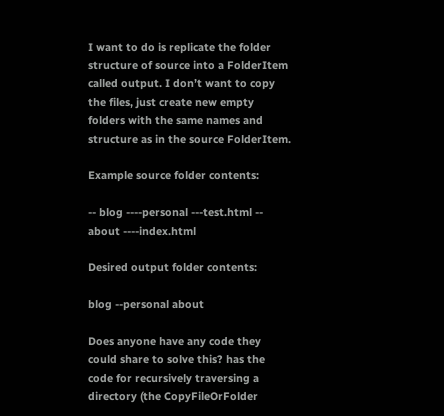I want to do is replicate the folder structure of source into a FolderItem called output. I don’t want to copy the files, just create new empty folders with the same names and structure as in the source FolderItem.

Example source folder contents:

-- blog ----personal ---test.html -- about ----index.html

Desired output folder contents:

blog --personal about

Does anyone have any code they could share to solve this? has the code for recursively traversing a directory (the CopyFileOrFolder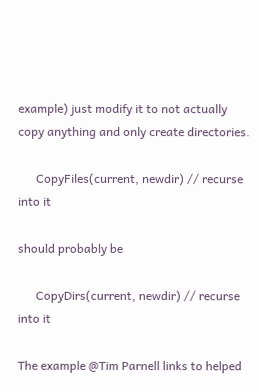example) just modify it to not actually copy anything and only create directories.

      CopyFiles(current, newdir) // recurse into it

should probably be

      CopyDirs(current, newdir) // recurse into it

The example @Tim Parnell links to helped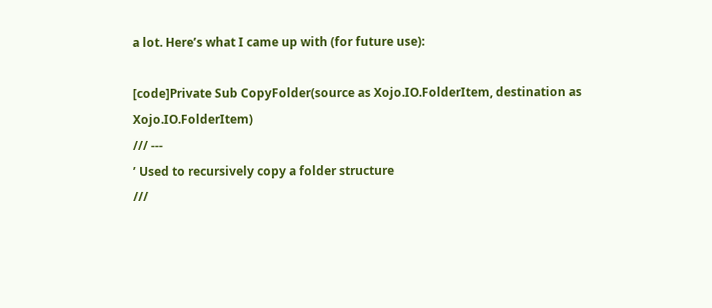a lot. Here’s what I came up with (for future use):

[code]Private Sub CopyFolder(source as Xojo.IO.FolderItem, destination as Xojo.IO.FolderItem)
/// ---
’ Used to recursively copy a folder structure
///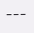---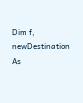Dim f, newDestination As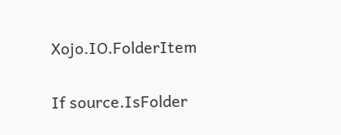Xojo.IO.FolderItem

If source.IsFolder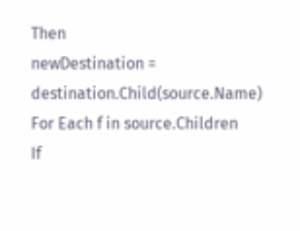Then
newDestination = destination.Child(source.Name)
For Each f in source.Children
If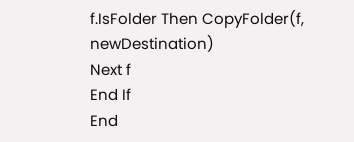f.IsFolder Then CopyFolder(f, newDestination)
Next f
End If
End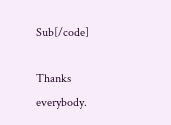Sub[/code]

Thanks everybody.